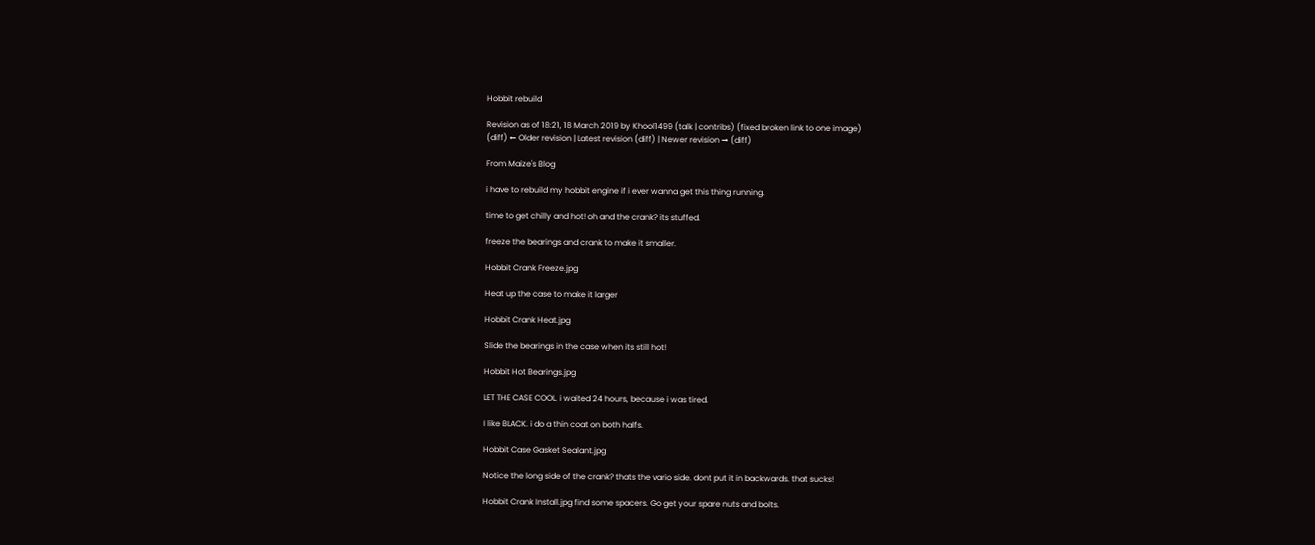Hobbit rebuild

Revision as of 18:21, 18 March 2019 by Khool1499 (talk | contribs) (fixed broken link to one image)
(diff) ← Older revision | Latest revision (diff) | Newer revision → (diff)

From Maize's Blog

i have to rebuild my hobbit engine if i ever wanna get this thing running.

time to get chilly and hot! oh and the crank? its stuffed.

freeze the bearings and crank to make it smaller.

Hobbit Crank Freeze.jpg

Heat up the case to make it larger

Hobbit Crank Heat.jpg

Slide the bearings in the case when its still hot!

Hobbit Hot Bearings.jpg

LET THE CASE COOL. i waited 24 hours, because i was tired.

I like BLACK. i do a thin coat on both halfs.

Hobbit Case Gasket Sealant.jpg

Notice the long side of the crank? thats the vario side. dont put it in backwards. that sucks!

Hobbit Crank Install.jpg find some spacers. Go get your spare nuts and bolts.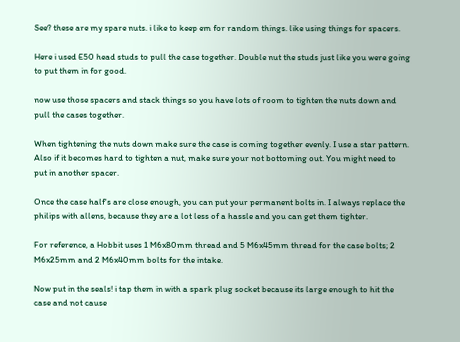See? these are my spare nuts. i like to keep em for random things. like using things for spacers.

Here i used E50 head studs to pull the case together. Double nut the studs just like you were going to put them in for good.

now use those spacers and stack things so you have lots of room to tighten the nuts down and pull the cases together.

When tightening the nuts down make sure the case is coming together evenly. I use a star pattern. Also if it becomes hard to tighten a nut, make sure your not bottoming out. You might need to put in another spacer.

Once the case half's are close enough, you can put your permanent bolts in. I always replace the philips with allens, because they are a lot less of a hassle and you can get them tighter.

For reference, a Hobbit uses 1 M6x80mm thread and 5 M6x45mm thread for the case bolts; 2 M6x25mm and 2 M6x40mm bolts for the intake.

Now put in the seals! i tap them in with a spark plug socket because its large enough to hit the case and not cause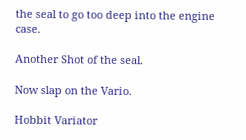the seal to go too deep into the engine case.

Another Shot of the seal.

Now slap on the Vario.

Hobbit Variator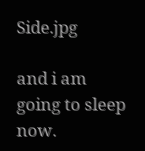Side.jpg

and i am going to sleep now.